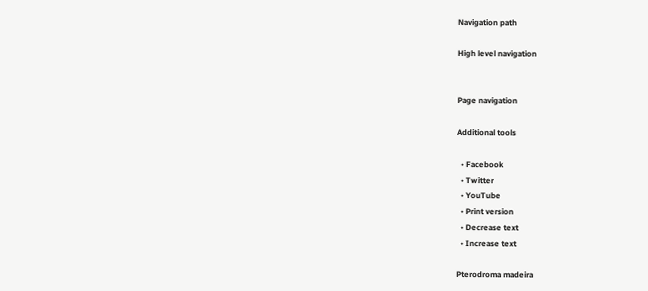Navigation path

High level navigation


Page navigation

Additional tools

  • Facebook
  • Twitter
  • YouTube
  • Print version
  • Decrease text
  • Increase text

Pterodroma madeira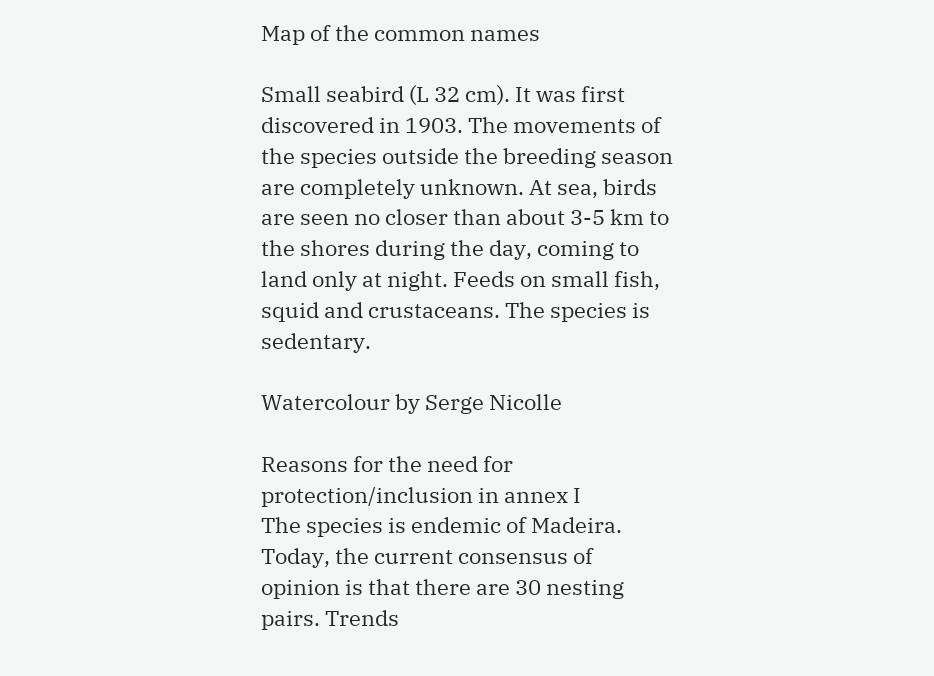Map of the common names

Small seabird (L 32 cm). It was first discovered in 1903. The movements of the species outside the breeding season are completely unknown. At sea, birds are seen no closer than about 3-5 km to the shores during the day, coming to land only at night. Feeds on small fish, squid and crustaceans. The species is sedentary.

Watercolour by Serge Nicolle

Reasons for the need for protection/inclusion in annex I
The species is endemic of Madeira. Today, the current consensus of opinion is that there are 30 nesting pairs. Trends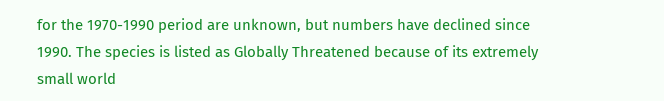for the 1970-1990 period are unknown, but numbers have declined since 1990. The species is listed as Globally Threatened because of its extremely small world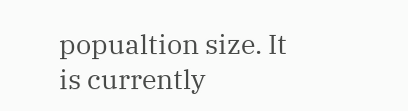popualtion size. It is currently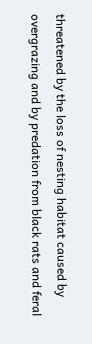threatened by the loss of nesting habitat caused by overgrazing and by predation from black rats and feral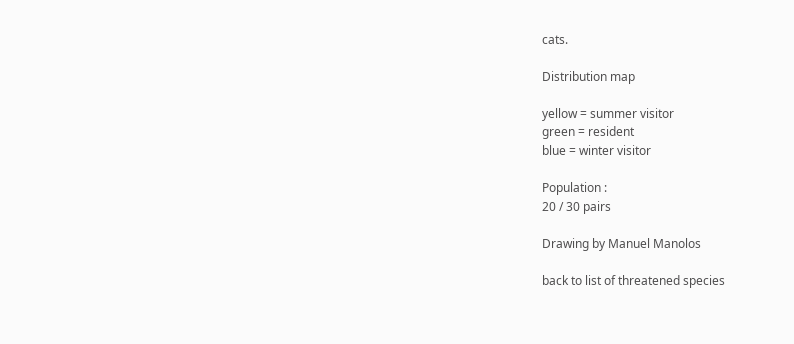cats.

Distribution map

yellow = summer visitor
green = resident
blue = winter visitor

Population :
20 / 30 pairs

Drawing by Manuel Manolos

back to list of threatened species